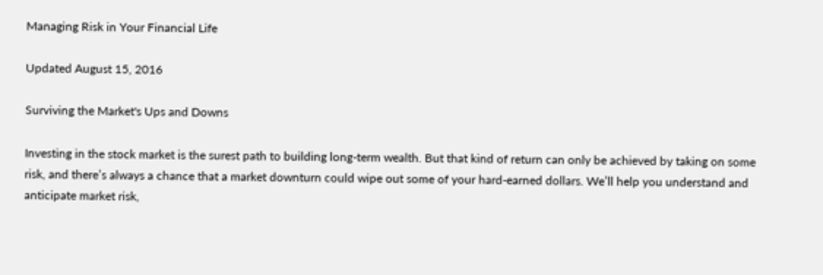Managing Risk in Your Financial Life

Updated August 15, 2016

Surviving the Market's Ups and Downs

Investing in the stock market is the surest path to building long-term wealth. But that kind of return can only be achieved by taking on some risk, and there’s always a chance that a market downturn could wipe out some of your hard-earned dollars. We’ll help you understand and anticipate market risk,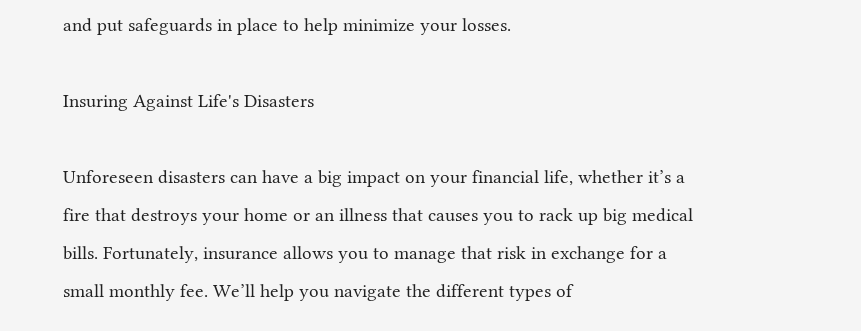and put safeguards in place to help minimize your losses.

Insuring Against Life's Disasters

Unforeseen disasters can have a big impact on your financial life, whether it’s a fire that destroys your home or an illness that causes you to rack up big medical bills. Fortunately, insurance allows you to manage that risk in exchange for a small monthly fee. We’ll help you navigate the different types of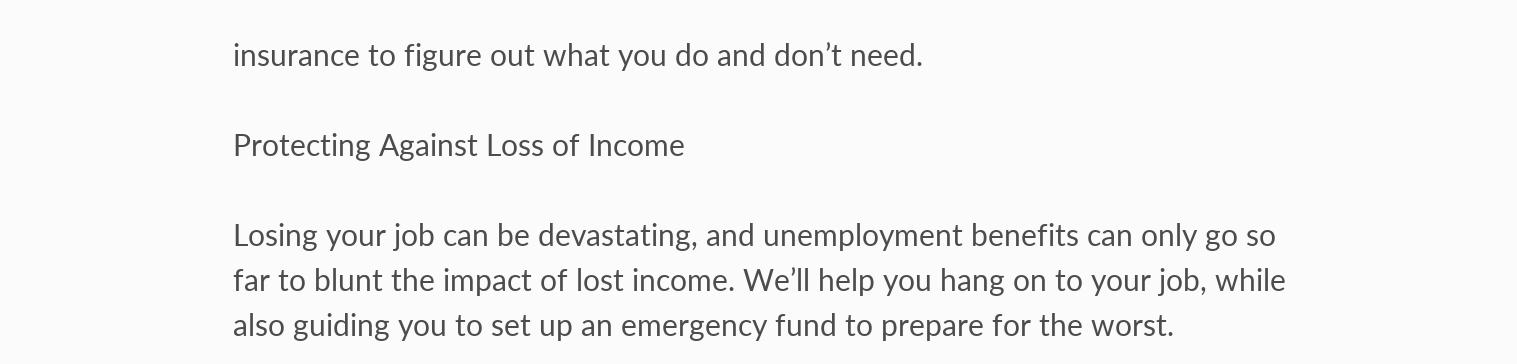insurance to figure out what you do and don’t need.

Protecting Against Loss of Income

Losing your job can be devastating, and unemployment benefits can only go so far to blunt the impact of lost income. We’ll help you hang on to your job, while also guiding you to set up an emergency fund to prepare for the worst.